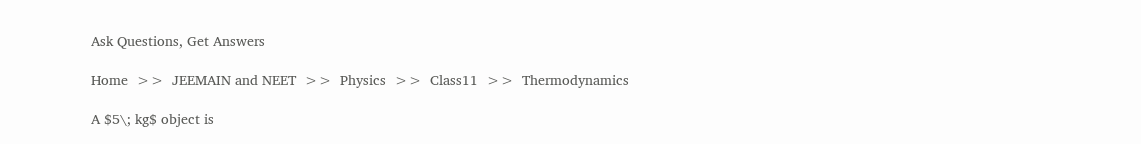Ask Questions, Get Answers

Home  >>  JEEMAIN and NEET  >>  Physics  >>  Class11  >>  Thermodynamics

A $5\; kg$ object is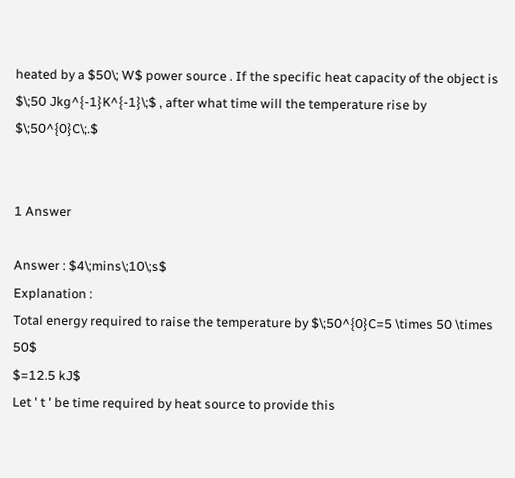heated by a $50\; W$ power source . If the specific heat capacity of the object is $\;50 Jkg^{-1}K^{-1}\;$ , after what time will the temperature rise by $\;50^{0}C\;.$


1 Answer

Answer : $4\;mins\;10\;s$
Explanation :
Total energy required to raise the temperature by $\;50^{0}C=5 \times 50 \times 50$
$=12.5 kJ$
Let ' t ' be time required by heat source to provide this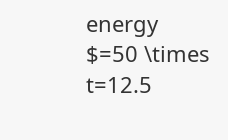energy
$=50 \times t=12.5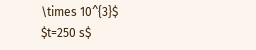\times 10^{3}$
$t=250 s$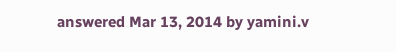answered Mar 13, 2014 by yamini.v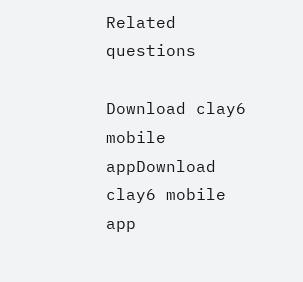Related questions

Download clay6 mobile appDownload clay6 mobile app